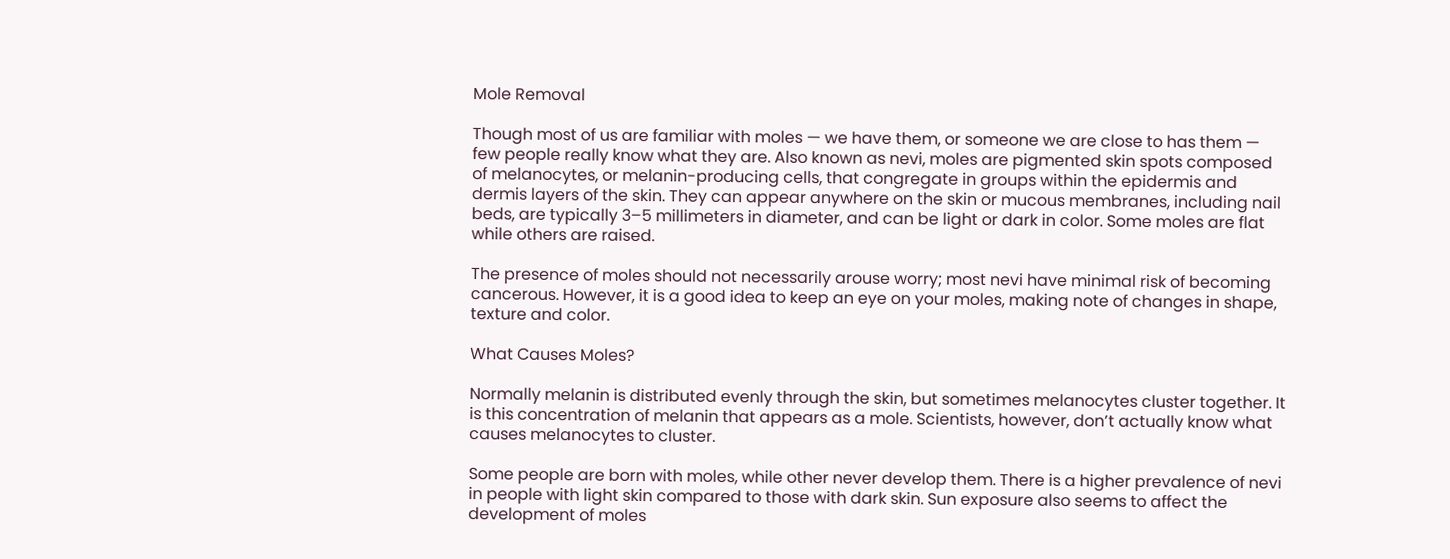Mole Removal

Though most of us are familiar with moles — we have them, or someone we are close to has them — few people really know what they are. Also known as nevi, moles are pigmented skin spots composed of melanocytes, or melanin-producing cells, that congregate in groups within the epidermis and dermis layers of the skin. They can appear anywhere on the skin or mucous membranes, including nail beds, are typically 3–5 millimeters in diameter, and can be light or dark in color. Some moles are flat while others are raised.

The presence of moles should not necessarily arouse worry; most nevi have minimal risk of becoming cancerous. However, it is a good idea to keep an eye on your moles, making note of changes in shape, texture and color.

What Causes Moles?

Normally melanin is distributed evenly through the skin, but sometimes melanocytes cluster together. It is this concentration of melanin that appears as a mole. Scientists, however, don’t actually know what causes melanocytes to cluster.

Some people are born with moles, while other never develop them. There is a higher prevalence of nevi in people with light skin compared to those with dark skin. Sun exposure also seems to affect the development of moles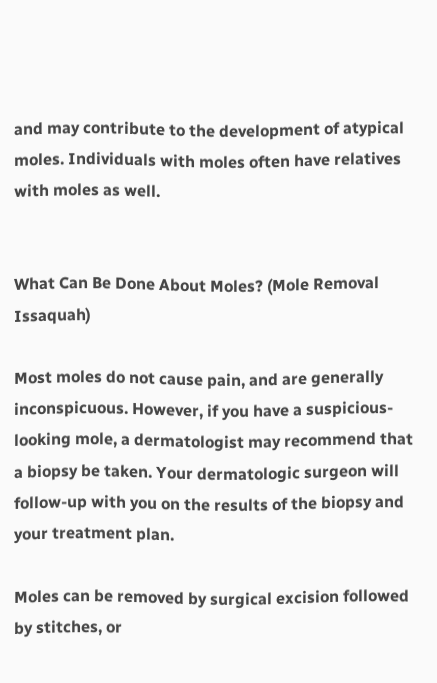and may contribute to the development of atypical moles. Individuals with moles often have relatives with moles as well.


What Can Be Done About Moles? (Mole Removal Issaquah)

Most moles do not cause pain, and are generally inconspicuous. However, if you have a suspicious-looking mole, a dermatologist may recommend that a biopsy be taken. Your dermatologic surgeon will follow-up with you on the results of the biopsy and your treatment plan.

Moles can be removed by surgical excision followed by stitches, or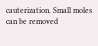cauterization. Small moles can be removed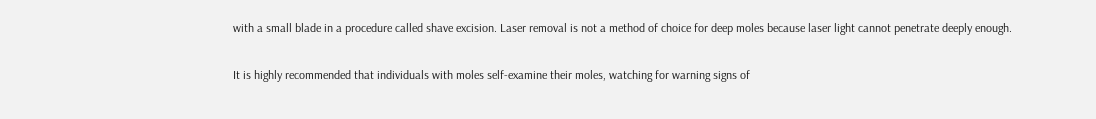with a small blade in a procedure called shave excision. Laser removal is not a method of choice for deep moles because laser light cannot penetrate deeply enough.

It is highly recommended that individuals with moles self-examine their moles, watching for warning signs of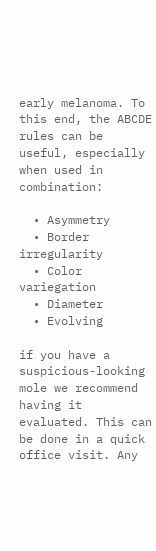early melanoma. To this end, the ABCDE rules can be useful, especially when used in combination:

  • Asymmetry
  • Border irregularity
  • Color variegation
  • Diameter
  • Evolving

if you have a suspicious-looking mole we recommend having it evaluated. This can be done in a quick office visit. Any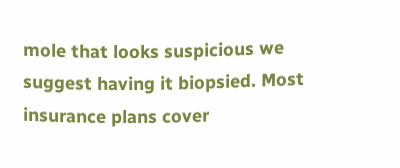mole that looks suspicious we suggest having it biopsied. Most insurance plans cover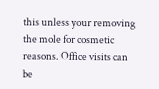this unless your removing the mole for cosmetic reasons. Office visits can be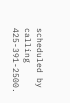scheduled by calling 425-391-2500.